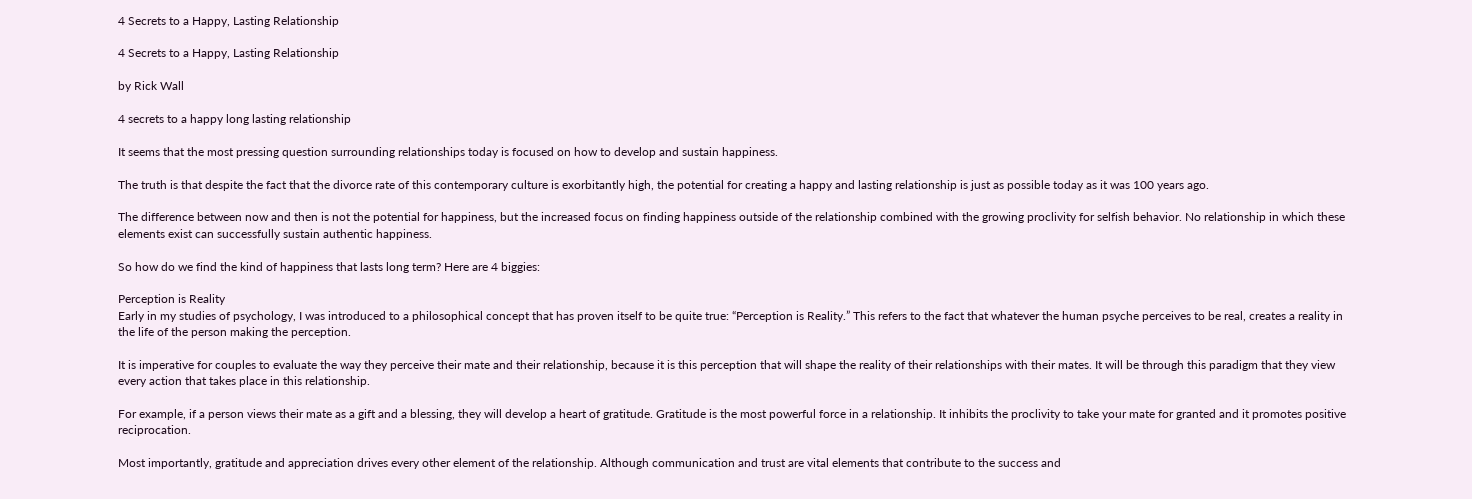4 Secrets to a Happy, Lasting Relationship

4 Secrets to a Happy, Lasting Relationship

by Rick Wall

4 secrets to a happy long lasting relationship

It seems that the most pressing question surrounding relationships today is focused on how to develop and sustain happiness.

The truth is that despite the fact that the divorce rate of this contemporary culture is exorbitantly high, the potential for creating a happy and lasting relationship is just as possible today as it was 100 years ago.

The difference between now and then is not the potential for happiness, but the increased focus on finding happiness outside of the relationship combined with the growing proclivity for selfish behavior. No relationship in which these elements exist can successfully sustain authentic happiness.

So how do we find the kind of happiness that lasts long term? Here are 4 biggies:

Perception is Reality
Early in my studies of psychology, I was introduced to a philosophical concept that has proven itself to be quite true: “Perception is Reality.” This refers to the fact that whatever the human psyche perceives to be real, creates a reality in the life of the person making the perception.

It is imperative for couples to evaluate the way they perceive their mate and their relationship, because it is this perception that will shape the reality of their relationships with their mates. It will be through this paradigm that they view every action that takes place in this relationship.

For example, if a person views their mate as a gift and a blessing, they will develop a heart of gratitude. Gratitude is the most powerful force in a relationship. It inhibits the proclivity to take your mate for granted and it promotes positive reciprocation.

Most importantly, gratitude and appreciation drives every other element of the relationship. Although communication and trust are vital elements that contribute to the success and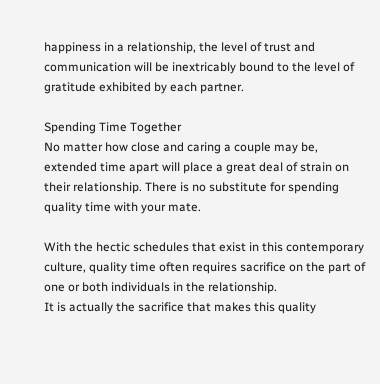happiness in a relationship, the level of trust and communication will be inextricably bound to the level of gratitude exhibited by each partner.

Spending Time Together
No matter how close and caring a couple may be, extended time apart will place a great deal of strain on their relationship. There is no substitute for spending quality time with your mate.

With the hectic schedules that exist in this contemporary culture, quality time often requires sacrifice on the part of one or both individuals in the relationship.
It is actually the sacrifice that makes this quality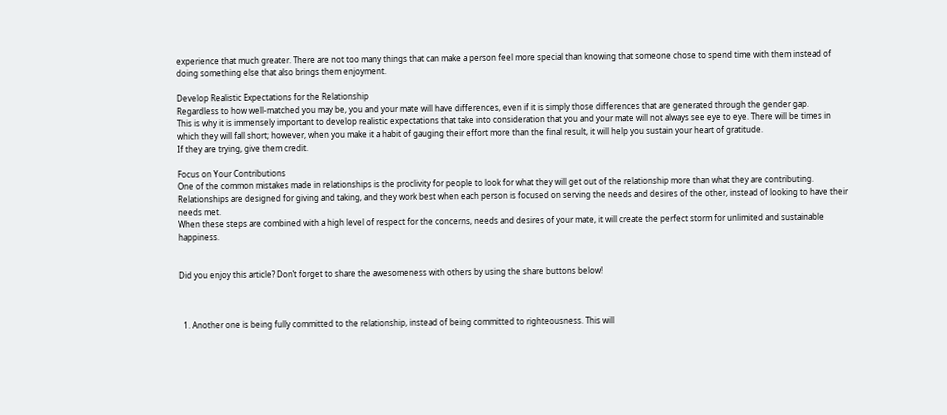experience that much greater. There are not too many things that can make a person feel more special than knowing that someone chose to spend time with them instead of doing something else that also brings them enjoyment.

Develop Realistic Expectations for the Relationship
Regardless to how well-matched you may be, you and your mate will have differences, even if it is simply those differences that are generated through the gender gap.
This is why it is immensely important to develop realistic expectations that take into consideration that you and your mate will not always see eye to eye. There will be times in which they will fall short; however, when you make it a habit of gauging their effort more than the final result, it will help you sustain your heart of gratitude.
If they are trying, give them credit.

Focus on Your Contributions
One of the common mistakes made in relationships is the proclivity for people to look for what they will get out of the relationship more than what they are contributing.
Relationships are designed for giving and taking, and they work best when each person is focused on serving the needs and desires of the other, instead of looking to have their needs met.
When these steps are combined with a high level of respect for the concerns, needs and desires of your mate, it will create the perfect storm for unlimited and sustainable happiness.


Did you enjoy this article? Don’t forget to share the awesomeness with others by using the share buttons below!



  1. Another one is being fully committed to the relationship, instead of being committed to righteousness. This will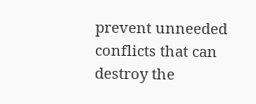prevent unneeded conflicts that can destroy the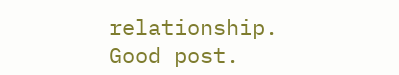relationship. Good post.